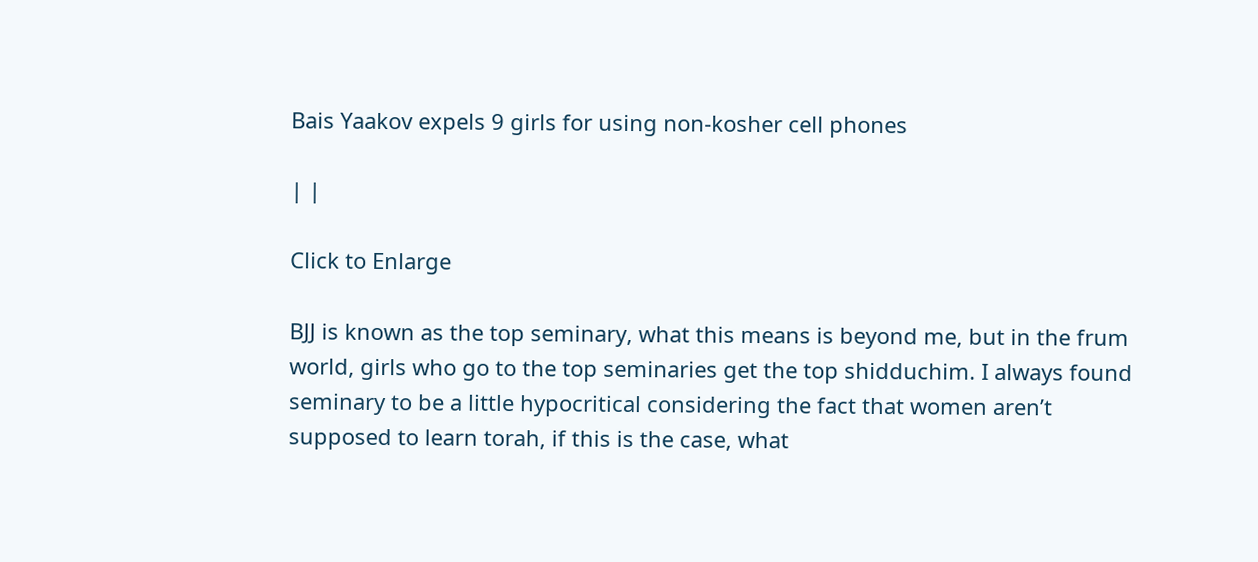Bais Yaakov expels 9 girls for using non-kosher cell phones

| |

Click to Enlarge

BJJ is known as the top seminary, what this means is beyond me, but in the frum world, girls who go to the top seminaries get the top shidduchim. I always found seminary to be a little hypocritical considering the fact that women aren’t supposed to learn torah, if this is the case, what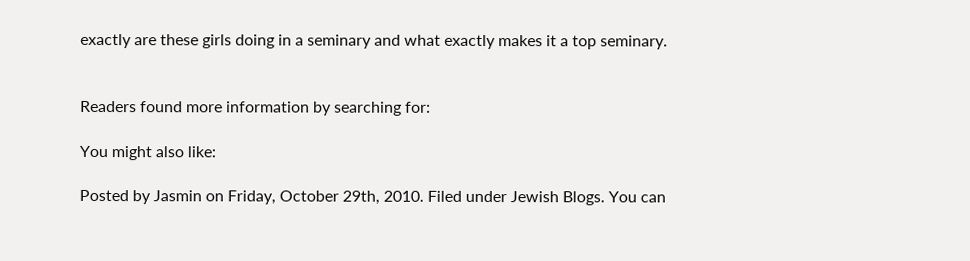exactly are these girls doing in a seminary and what exactly makes it a top seminary.


Readers found more information by searching for:

You might also like:

Posted by Jasmin on Friday, October 29th, 2010. Filed under Jewish Blogs. You can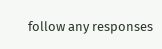follow any responses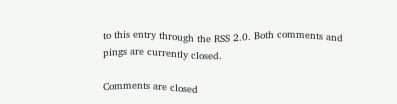to this entry through the RSS 2.0. Both comments and pings are currently closed.

Comments are closed